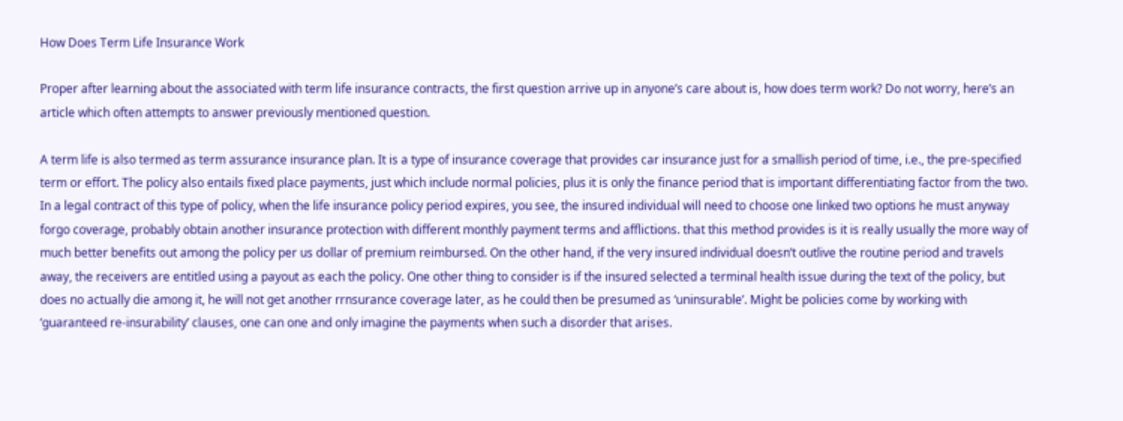How Does Term Life Insurance Work

Proper after learning about the associated with term life insurance contracts, the first question arrive up in anyone’s care about is, how does term work? Do not worry, here’s an article which often attempts to answer previously mentioned question.

A term life is also termed as term assurance insurance plan. It is a type of insurance coverage that provides car insurance just for a smallish period of time, i.e., the pre-specified term or effort. The policy also entails fixed place payments, just which include normal policies, plus it is only the finance period that is important differentiating factor from the two. In a legal contract of this type of policy, when the life insurance policy period expires, you see, the insured individual will need to choose one linked two options he must anyway forgo coverage, probably obtain another insurance protection with different monthly payment terms and afflictions. that this method provides is it is really usually the more way of much better benefits out among the policy per us dollar of premium reimbursed. On the other hand, if the very insured individual doesn’t outlive the routine period and travels away, the receivers are entitled using a payout as each the policy. One other thing to consider is if the insured selected a terminal health issue during the text of the policy, but does no actually die among it, he will not get another rrnsurance coverage later, as he could then be presumed as ‘uninsurable’. Might be policies come by working with ‘guaranteed re-insurability’ clauses, one can one and only imagine the payments when such a disorder that arises.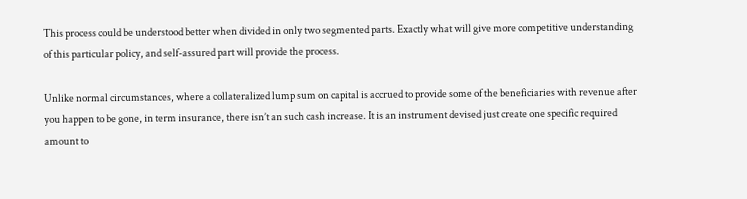This process could be understood better when divided in only two segmented parts. Exactly what will give more competitive understanding of this particular policy, and self-assured part will provide the process.

Unlike normal circumstances, where a collateralized lump sum on capital is accrued to provide some of the beneficiaries with revenue after you happen to be gone, in term insurance, there isn’t an such cash increase. It is an instrument devised just create one specific required amount to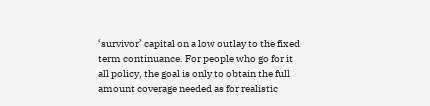‘survivor’ capital on a low outlay to the fixed term continuance. For people who go for it all policy, the goal is only to obtain the full amount coverage needed as for realistic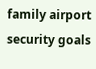family airport security goals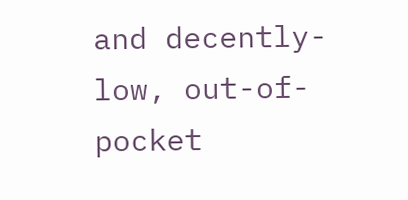and decently-low, out-of-pocket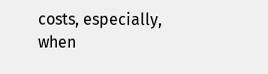costs, especially, when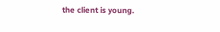the client is young.